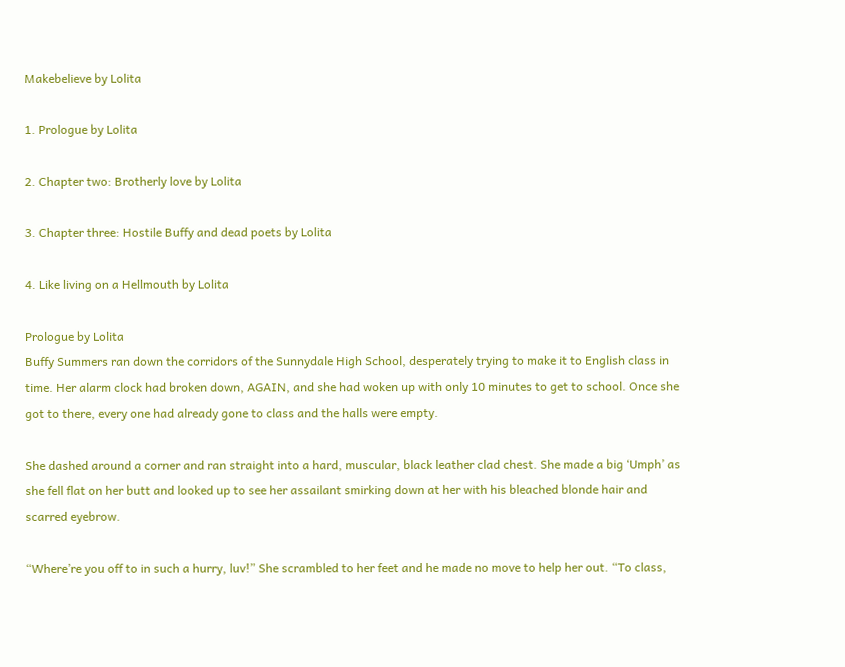Makebelieve by Lolita

1. Prologue by Lolita

2. Chapter two: Brotherly love by Lolita

3. Chapter three: Hostile Buffy and dead poets by Lolita

4. Like living on a Hellmouth by Lolita

Prologue by Lolita
Buffy Summers ran down the corridors of the Sunnydale High School, desperately trying to make it to English class in time. Her alarm clock had broken down, AGAIN, and she had woken up with only 10 minutes to get to school. Once she got to there, every one had already gone to class and the halls were empty.

She dashed around a corner and ran straight into a hard, muscular, black leather clad chest. She made a big ‘Umph’ as she fell flat on her butt and looked up to see her assailant smirking down at her with his bleached blonde hair and scarred eyebrow.

“Where’re you off to in such a hurry, luv!” She scrambled to her feet and he made no move to help her out. “To class,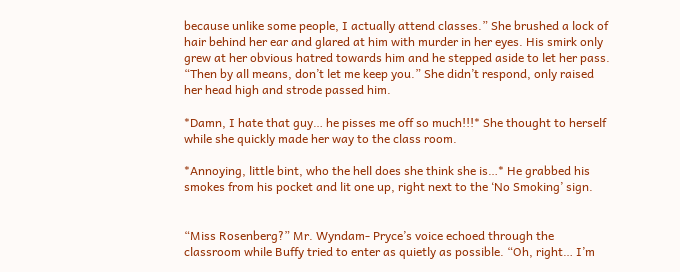because unlike some people, I actually attend classes.” She brushed a lock of hair behind her ear and glared at him with murder in her eyes. His smirk only grew at her obvious hatred towards him and he stepped aside to let her pass. “Then by all means, don’t let me keep you.” She didn’t respond, only raised her head high and strode passed him.

*Damn, I hate that guy… he pisses me off so much!!!* She thought to herself while she quickly made her way to the class room.

*Annoying, little bint, who the hell does she think she is…* He grabbed his smokes from his pocket and lit one up, right next to the ‘No Smoking’ sign.


“Miss Rosenberg?” Mr. Wyndam- Pryce’s voice echoed through the classroom while Buffy tried to enter as quietly as possible. “Oh, right… I’m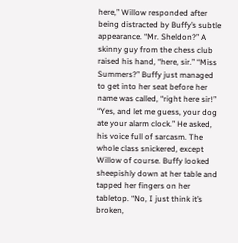here,” Willow responded after being distracted by Buffy’s subtle appearance. “Mr. Sheldon?” A skinny guy from the chess club raised his hand, “here, sir.” “Miss Summers?” Buffy just managed to get into her seat before her name was called, “right here sir!” “Yes, and let me guess, your dog ate your alarm clock.” He asked, his voice full of sarcasm. The whole class snickered, except Willow of course. Buffy looked sheepishly down at her table and tapped her fingers on her tabletop. “No, I just think it’s broken,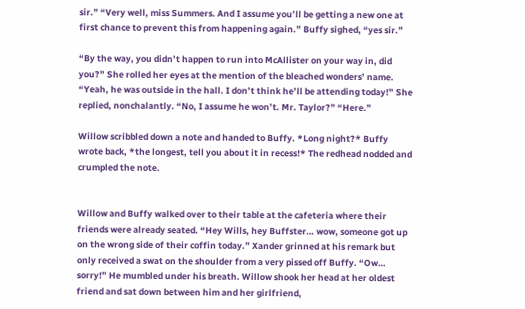sir.” “Very well, miss Summers. And I assume you’ll be getting a new one at first chance to prevent this from happening again.” Buffy sighed, “yes sir.”

“By the way, you didn’t happen to run into McAllister on your way in, did you?” She rolled her eyes at the mention of the bleached wonders’ name. “Yeah, he was outside in the hall. I don’t think he’ll be attending today!” She replied, nonchalantly. “No, I assume he won’t. Mr. Taylor?” “Here.”

Willow scribbled down a note and handed to Buffy. *Long night?* Buffy wrote back, *the longest, tell you about it in recess!* The redhead nodded and crumpled the note.


Willow and Buffy walked over to their table at the cafeteria where their friends were already seated. “Hey Wills, hey Buffster… wow, someone got up on the wrong side of their coffin today.” Xander grinned at his remark but only received a swat on the shoulder from a very pissed off Buffy. “Ow… sorry!” He mumbled under his breath. Willow shook her head at her oldest friend and sat down between him and her girlfriend,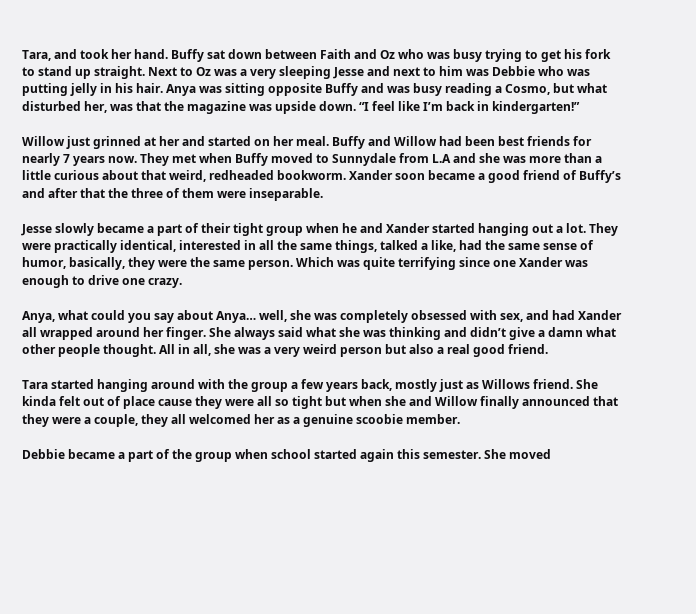Tara, and took her hand. Buffy sat down between Faith and Oz who was busy trying to get his fork to stand up straight. Next to Oz was a very sleeping Jesse and next to him was Debbie who was putting jelly in his hair. Anya was sitting opposite Buffy and was busy reading a Cosmo, but what disturbed her, was that the magazine was upside down. “I feel like I’m back in kindergarten!”

Willow just grinned at her and started on her meal. Buffy and Willow had been best friends for nearly 7 years now. They met when Buffy moved to Sunnydale from L.A and she was more than a little curious about that weird, redheaded bookworm. Xander soon became a good friend of Buffy’s and after that the three of them were inseparable.

Jesse slowly became a part of their tight group when he and Xander started hanging out a lot. They were practically identical, interested in all the same things, talked a like, had the same sense of humor, basically, they were the same person. Which was quite terrifying since one Xander was enough to drive one crazy.

Anya, what could you say about Anya… well, she was completely obsessed with sex, and had Xander all wrapped around her finger. She always said what she was thinking and didn’t give a damn what other people thought. All in all, she was a very weird person but also a real good friend.

Tara started hanging around with the group a few years back, mostly just as Willows friend. She kinda felt out of place cause they were all so tight but when she and Willow finally announced that they were a couple, they all welcomed her as a genuine scoobie member.

Debbie became a part of the group when school started again this semester. She moved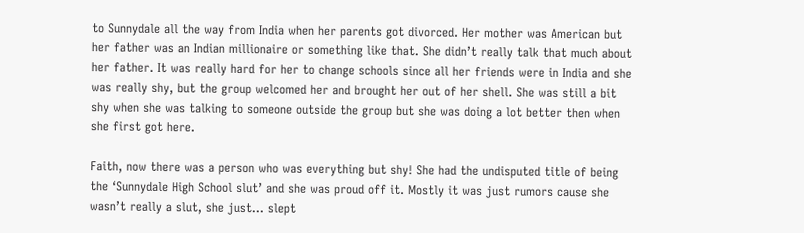to Sunnydale all the way from India when her parents got divorced. Her mother was American but her father was an Indian millionaire or something like that. She didn’t really talk that much about her father. It was really hard for her to change schools since all her friends were in India and she was really shy, but the group welcomed her and brought her out of her shell. She was still a bit shy when she was talking to someone outside the group but she was doing a lot better then when she first got here.

Faith, now there was a person who was everything but shy! She had the undisputed title of being the ‘Sunnydale High School slut’ and she was proud off it. Mostly it was just rumors cause she wasn’t really a slut, she just… slept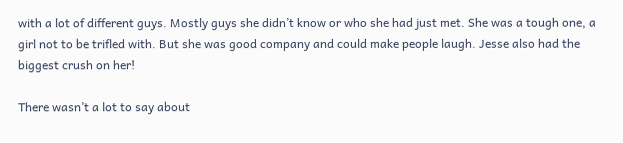with a lot of different guys. Mostly guys she didn’t know or who she had just met. She was a tough one, a girl not to be trifled with. But she was good company and could make people laugh. Jesse also had the biggest crush on her!

There wasn’t a lot to say about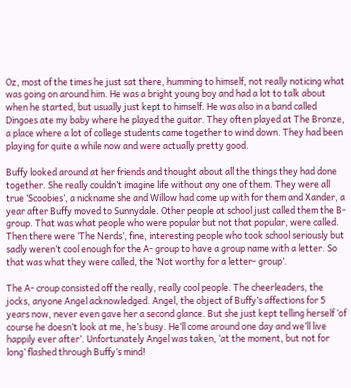Oz, most of the times he just sat there, humming to himself, not really noticing what was going on around him. He was a bright young boy and had a lot to talk about when he started, but usually just kept to himself. He was also in a band called Dingoes ate my baby where he played the guitar. They often played at The Bronze, a place where a lot of college students came together to wind down. They had been playing for quite a while now and were actually pretty good.

Buffy looked around at her friends and thought about all the things they had done together. She really couldn’t imagine life without any one of them. They were all true ‘Scoobies’, a nickname she and Willow had come up with for them and Xander, a year after Buffy moved to Sunnydale. Other people at school just called them the B-group. That was what people who were popular but not that popular, were called. Then there were ‘The Nerds’, fine, interesting people who took school seriously but sadly weren’t cool enough for the A- group to have a group name with a letter. So that was what they were called, the ‘Not worthy for a letter- group’.

The A- croup consisted off the really, really cool people. The cheerleaders, the jocks, anyone Angel acknowledged. Angel, the object of Buffy’s affections for 5 years now, never even gave her a second glance. But she just kept telling herself ‘of course he doesn’t look at me, he’s busy. He’ll come around one day and we’ll live happily ever after’. Unfortunately Angel was taken, ‘at the moment, but not for long’ flashed through Buffy’s mind!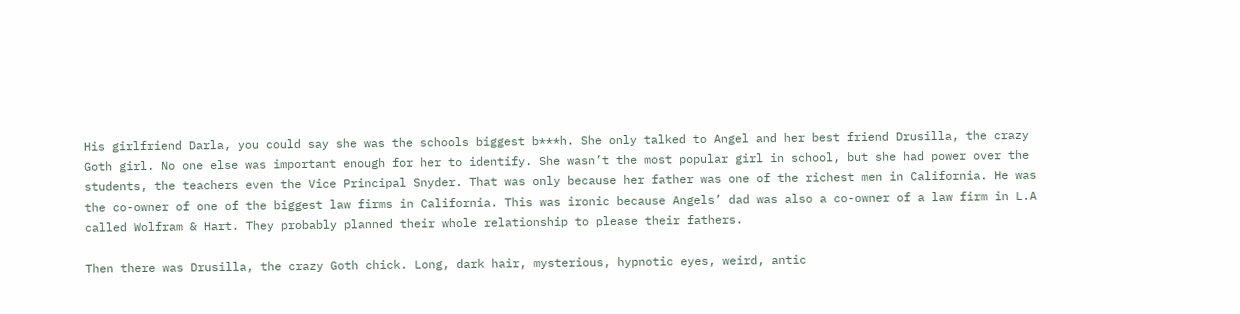His girlfriend Darla, you could say she was the schools biggest b***h. She only talked to Angel and her best friend Drusilla, the crazy Goth girl. No one else was important enough for her to identify. She wasn’t the most popular girl in school, but she had power over the students, the teachers even the Vice Principal Snyder. That was only because her father was one of the richest men in California. He was the co-owner of one of the biggest law firms in California. This was ironic because Angels’ dad was also a co-owner of a law firm in L.A called Wolfram & Hart. They probably planned their whole relationship to please their fathers.

Then there was Drusilla, the crazy Goth chick. Long, dark hair, mysterious, hypnotic eyes, weird, antic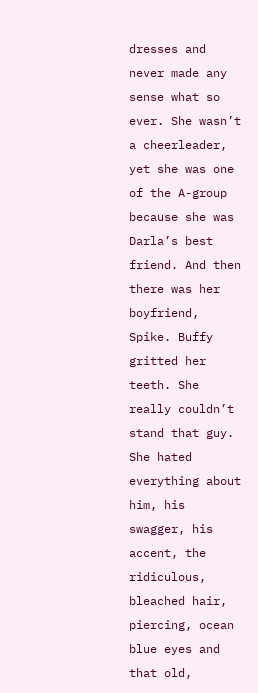dresses and never made any sense what so ever. She wasn’t a cheerleader, yet she was one of the A-group because she was Darla’s best friend. And then there was her boyfriend, Spike. Buffy gritted her teeth. She really couldn’t stand that guy. She hated everything about him, his swagger, his accent, the ridiculous, bleached hair, piercing, ocean blue eyes and that old,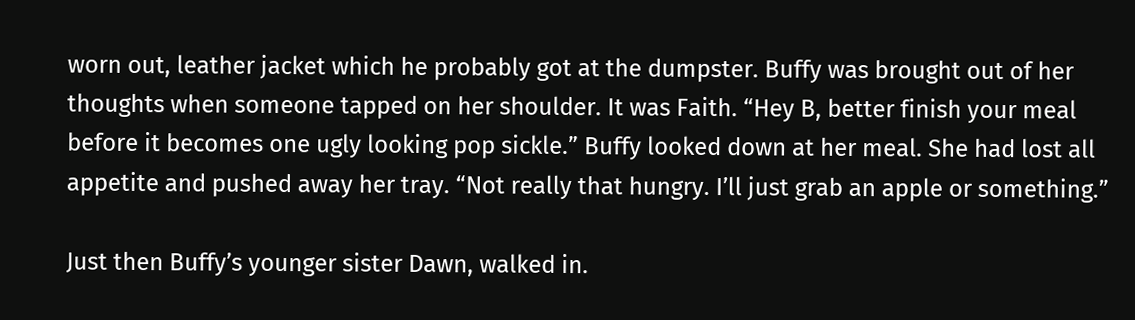worn out, leather jacket which he probably got at the dumpster. Buffy was brought out of her thoughts when someone tapped on her shoulder. It was Faith. “Hey B, better finish your meal before it becomes one ugly looking pop sickle.” Buffy looked down at her meal. She had lost all appetite and pushed away her tray. “Not really that hungry. I’ll just grab an apple or something.”

Just then Buffy’s younger sister Dawn, walked in.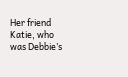Her friend Katie, who was Debbie’s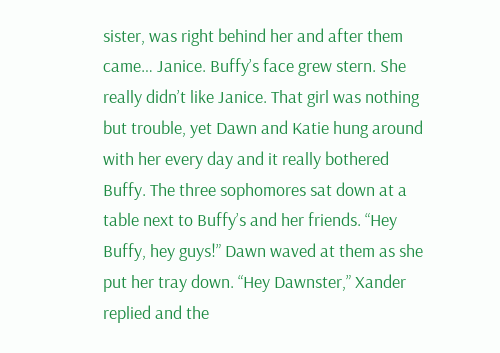sister, was right behind her and after them came… Janice. Buffy’s face grew stern. She really didn’t like Janice. That girl was nothing but trouble, yet Dawn and Katie hung around with her every day and it really bothered Buffy. The three sophomores sat down at a table next to Buffy’s and her friends. “Hey Buffy, hey guys!” Dawn waved at them as she put her tray down. “Hey Dawnster,” Xander replied and the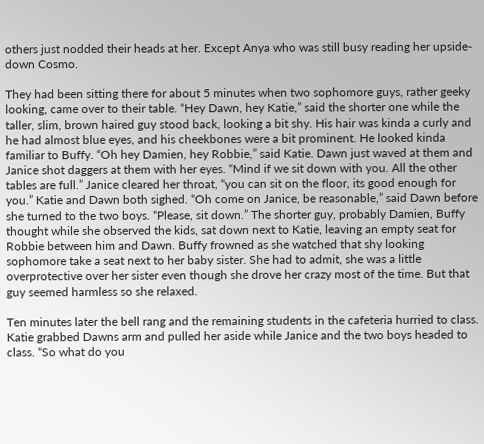others just nodded their heads at her. Except Anya who was still busy reading her upside-down Cosmo.

They had been sitting there for about 5 minutes when two sophomore guys, rather geeky looking, came over to their table. “Hey Dawn, hey Katie,” said the shorter one while the taller, slim, brown haired guy stood back, looking a bit shy. His hair was kinda a curly and he had almost blue eyes, and his cheekbones were a bit prominent. He looked kinda familiar to Buffy. “Oh hey Damien, hey Robbie,” said Katie. Dawn just waved at them and Janice shot daggers at them with her eyes. “Mind if we sit down with you. All the other tables are full.” Janice cleared her throat, “you can sit on the floor, its good enough for you.” Katie and Dawn both sighed. “Oh come on Janice, be reasonable,” said Dawn before she turned to the two boys. “Please, sit down.” The shorter guy, probably Damien, Buffy thought while she observed the kids, sat down next to Katie, leaving an empty seat for Robbie between him and Dawn. Buffy frowned as she watched that shy looking sophomore take a seat next to her baby sister. She had to admit, she was a little overprotective over her sister even though she drove her crazy most of the time. But that guy seemed harmless so she relaxed.

Ten minutes later the bell rang and the remaining students in the cafeteria hurried to class. Katie grabbed Dawns arm and pulled her aside while Janice and the two boys headed to class. “So what do you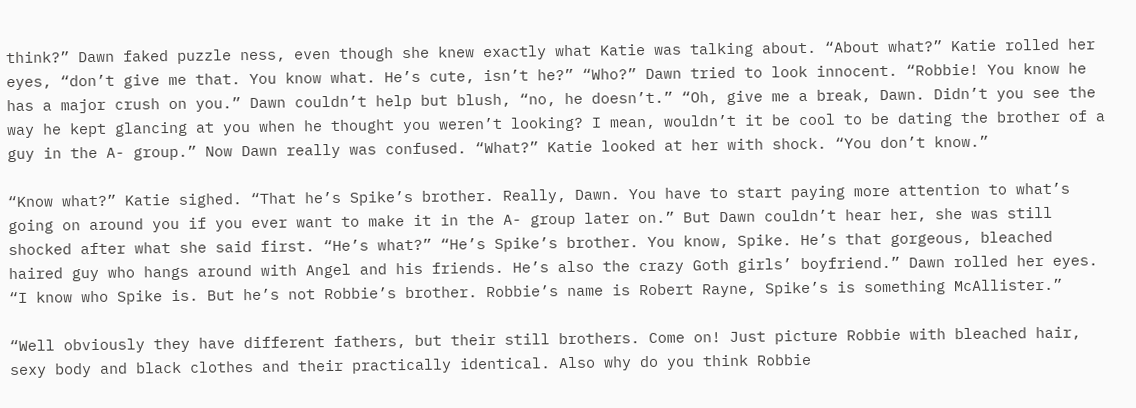think?” Dawn faked puzzle ness, even though she knew exactly what Katie was talking about. “About what?” Katie rolled her eyes, “don’t give me that. You know what. He’s cute, isn’t he?” “Who?” Dawn tried to look innocent. “Robbie! You know he has a major crush on you.” Dawn couldn’t help but blush, “no, he doesn’t.” “Oh, give me a break, Dawn. Didn’t you see the way he kept glancing at you when he thought you weren’t looking? I mean, wouldn’t it be cool to be dating the brother of a guy in the A- group.” Now Dawn really was confused. “What?” Katie looked at her with shock. “You don’t know.”

“Know what?” Katie sighed. “That he’s Spike’s brother. Really, Dawn. You have to start paying more attention to what’s going on around you if you ever want to make it in the A- group later on.” But Dawn couldn’t hear her, she was still shocked after what she said first. “He’s what?” “He’s Spike’s brother. You know, Spike. He’s that gorgeous, bleached haired guy who hangs around with Angel and his friends. He’s also the crazy Goth girls’ boyfriend.” Dawn rolled her eyes. “I know who Spike is. But he’s not Robbie’s brother. Robbie’s name is Robert Rayne, Spike’s is something McAllister.”

“Well obviously they have different fathers, but their still brothers. Come on! Just picture Robbie with bleached hair, sexy body and black clothes and their practically identical. Also why do you think Robbie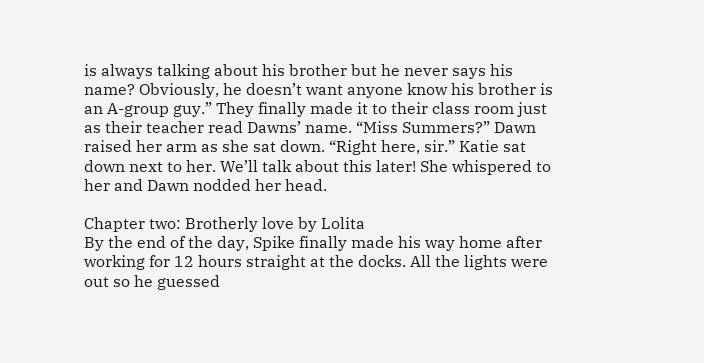is always talking about his brother but he never says his name? Obviously, he doesn’t want anyone know his brother is an A-group guy.” They finally made it to their class room just as their teacher read Dawns’ name. “Miss Summers?” Dawn raised her arm as she sat down. “Right here, sir.” Katie sat down next to her. We’ll talk about this later! She whispered to her and Dawn nodded her head.

Chapter two: Brotherly love by Lolita
By the end of the day, Spike finally made his way home after working for 12 hours straight at the docks. All the lights were out so he guessed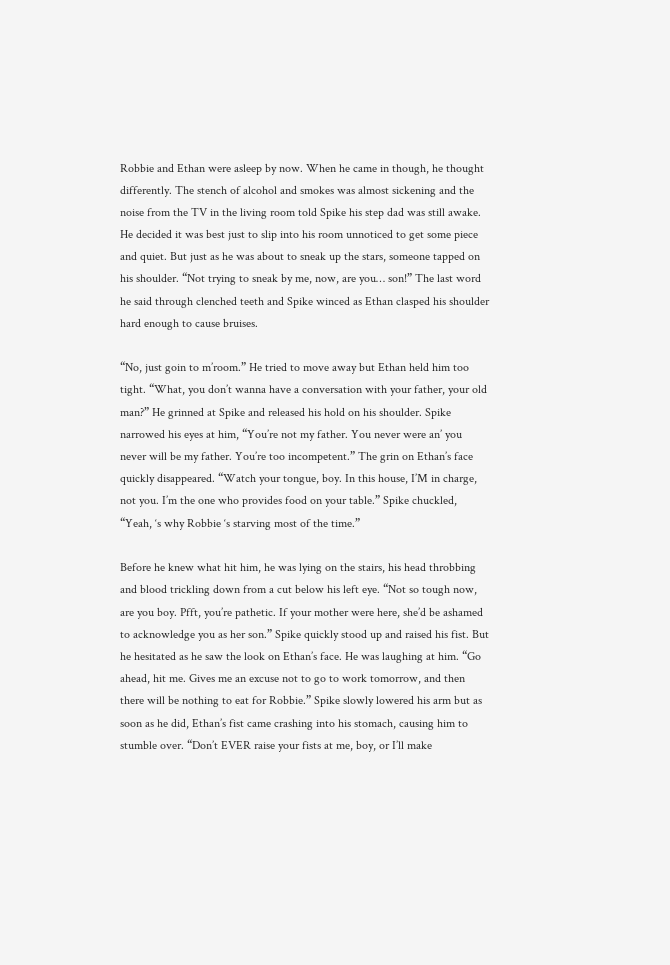Robbie and Ethan were asleep by now. When he came in though, he thought differently. The stench of alcohol and smokes was almost sickening and the noise from the TV in the living room told Spike his step dad was still awake. He decided it was best just to slip into his room unnoticed to get some piece and quiet. But just as he was about to sneak up the stars, someone tapped on his shoulder. “Not trying to sneak by me, now, are you… son!” The last word he said through clenched teeth and Spike winced as Ethan clasped his shoulder hard enough to cause bruises.

“No, just goin to m’room.” He tried to move away but Ethan held him too tight. “What, you don’t wanna have a conversation with your father, your old man?” He grinned at Spike and released his hold on his shoulder. Spike narrowed his eyes at him, “You’re not my father. You never were an’ you never will be my father. You’re too incompetent.” The grin on Ethan’s face quickly disappeared. “Watch your tongue, boy. In this house, I’M in charge, not you. I’m the one who provides food on your table.” Spike chuckled, “Yeah, ‘s why Robbie ‘s starving most of the time.”

Before he knew what hit him, he was lying on the stairs, his head throbbing and blood trickling down from a cut below his left eye. “Not so tough now, are you boy. Pfft, you’re pathetic. If your mother were here, she’d be ashamed to acknowledge you as her son.” Spike quickly stood up and raised his fist. But he hesitated as he saw the look on Ethan’s face. He was laughing at him. “Go ahead, hit me. Gives me an excuse not to go to work tomorrow, and then there will be nothing to eat for Robbie.” Spike slowly lowered his arm but as soon as he did, Ethan’s fist came crashing into his stomach, causing him to stumble over. “Don’t EVER raise your fists at me, boy, or I’ll make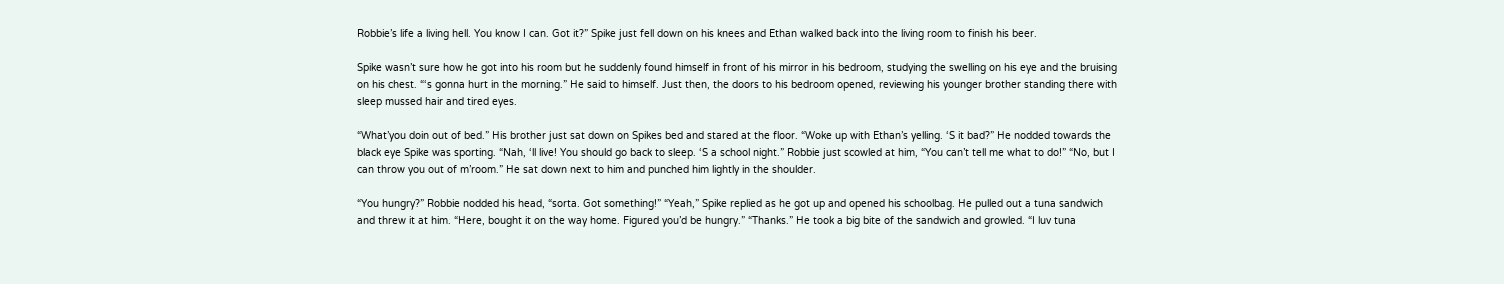Robbie’s life a living hell. You know I can. Got it?” Spike just fell down on his knees and Ethan walked back into the living room to finish his beer.

Spike wasn’t sure how he got into his room but he suddenly found himself in front of his mirror in his bedroom, studying the swelling on his eye and the bruising on his chest. “‘s gonna hurt in the morning.” He said to himself. Just then, the doors to his bedroom opened, reviewing his younger brother standing there with sleep mussed hair and tired eyes.

“What’you doin out of bed.” His brother just sat down on Spikes bed and stared at the floor. “Woke up with Ethan’s yelling. ‘S it bad?” He nodded towards the black eye Spike was sporting. “Nah, ‘ll live! You should go back to sleep. ‘S a school night.” Robbie just scowled at him, “You can’t tell me what to do!” “No, but I can throw you out of m’room.” He sat down next to him and punched him lightly in the shoulder.

“You hungry?” Robbie nodded his head, “sorta. Got something!” “Yeah,” Spike replied as he got up and opened his schoolbag. He pulled out a tuna sandwich and threw it at him. “Here, bought it on the way home. Figured you’d be hungry.” “Thanks.” He took a big bite of the sandwich and growled. “I luv tuna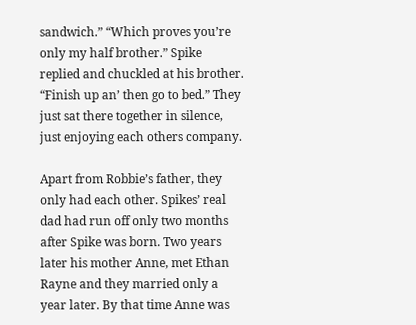sandwich.” “Which proves you’re only my half brother.” Spike replied and chuckled at his brother. “Finish up an’ then go to bed.” They just sat there together in silence, just enjoying each others company.

Apart from Robbie’s father, they only had each other. Spikes’ real dad had run off only two months after Spike was born. Two years later his mother Anne, met Ethan Rayne and they married only a year later. By that time Anne was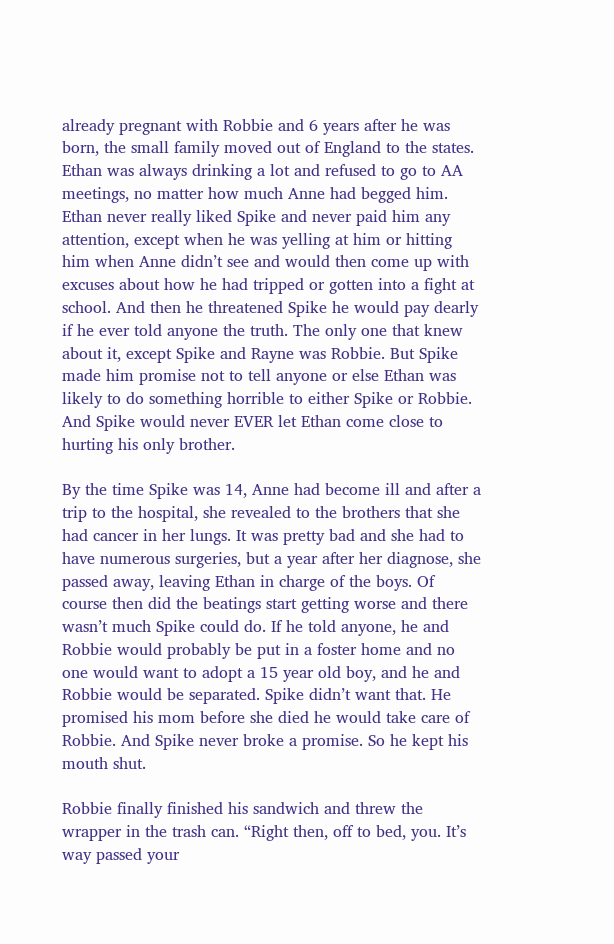already pregnant with Robbie and 6 years after he was born, the small family moved out of England to the states. Ethan was always drinking a lot and refused to go to AA meetings, no matter how much Anne had begged him. Ethan never really liked Spike and never paid him any attention, except when he was yelling at him or hitting him when Anne didn’t see and would then come up with excuses about how he had tripped or gotten into a fight at school. And then he threatened Spike he would pay dearly if he ever told anyone the truth. The only one that knew about it, except Spike and Rayne was Robbie. But Spike made him promise not to tell anyone or else Ethan was likely to do something horrible to either Spike or Robbie. And Spike would never EVER let Ethan come close to hurting his only brother.

By the time Spike was 14, Anne had become ill and after a trip to the hospital, she revealed to the brothers that she had cancer in her lungs. It was pretty bad and she had to have numerous surgeries, but a year after her diagnose, she passed away, leaving Ethan in charge of the boys. Of course then did the beatings start getting worse and there wasn’t much Spike could do. If he told anyone, he and Robbie would probably be put in a foster home and no one would want to adopt a 15 year old boy, and he and Robbie would be separated. Spike didn’t want that. He promised his mom before she died he would take care of Robbie. And Spike never broke a promise. So he kept his mouth shut.

Robbie finally finished his sandwich and threw the wrapper in the trash can. “Right then, off to bed, you. It’s way passed your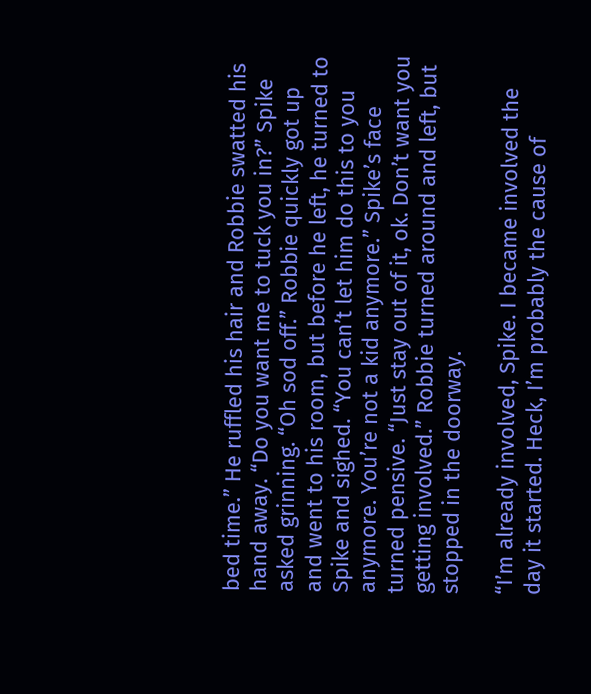bed time.” He ruffled his hair and Robbie swatted his hand away. “Do you want me to tuck you in?” Spike asked grinning. “Oh sod off.” Robbie quickly got up and went to his room, but before he left, he turned to Spike and sighed. “You can’t let him do this to you anymore. You’re not a kid anymore.” Spike’s face turned pensive. “Just stay out of it, ok. Don’t want you getting involved.” Robbie turned around and left, but stopped in the doorway.

“I’m already involved, Spike. I became involved the day it started. Heck, I’m probably the cause of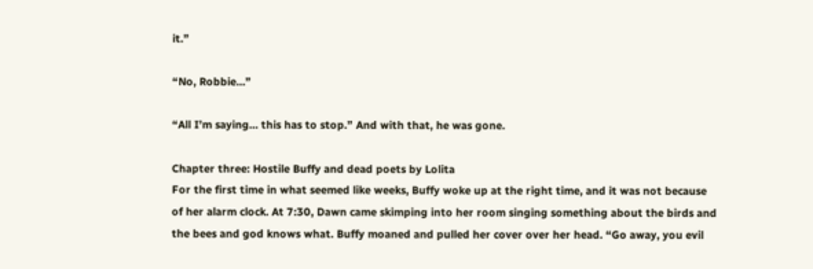it.”

“No, Robbie…”

“All I’m saying… this has to stop.” And with that, he was gone.

Chapter three: Hostile Buffy and dead poets by Lolita
For the first time in what seemed like weeks, Buffy woke up at the right time, and it was not because of her alarm clock. At 7:30, Dawn came skimping into her room singing something about the birds and the bees and god knows what. Buffy moaned and pulled her cover over her head. “Go away, you evil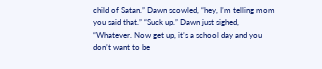child of Satan.” Dawn scowled, “hey, I’m telling mom you said that.” “Suck up.” Dawn just sighed, “Whatever. Now get up, it’s a school day and you don’t want to be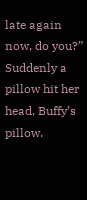late again now, do you?” Suddenly a pillow hit her head, Buffy’s pillow.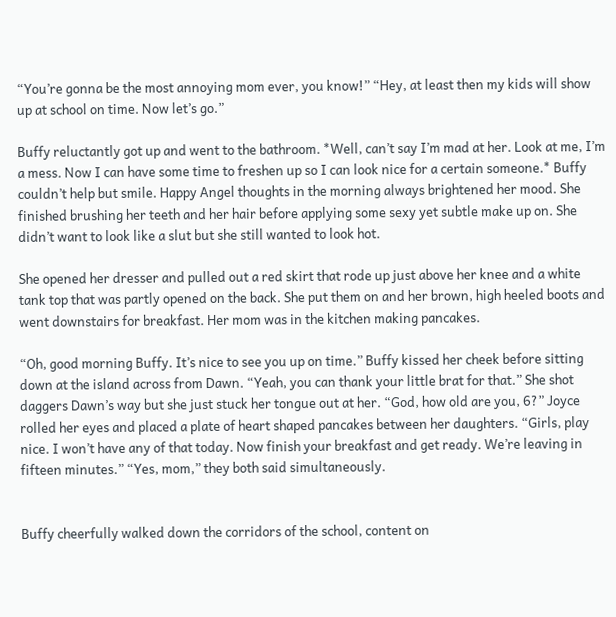“You’re gonna be the most annoying mom ever, you know!” “Hey, at least then my kids will show up at school on time. Now let’s go.”

Buffy reluctantly got up and went to the bathroom. *Well, can’t say I’m mad at her. Look at me, I’m a mess. Now I can have some time to freshen up so I can look nice for a certain someone.* Buffy couldn’t help but smile. Happy Angel thoughts in the morning always brightened her mood. She finished brushing her teeth and her hair before applying some sexy yet subtle make up on. She didn’t want to look like a slut but she still wanted to look hot.

She opened her dresser and pulled out a red skirt that rode up just above her knee and a white tank top that was partly opened on the back. She put them on and her brown, high heeled boots and went downstairs for breakfast. Her mom was in the kitchen making pancakes.

“Oh, good morning Buffy. It’s nice to see you up on time.” Buffy kissed her cheek before sitting down at the island across from Dawn. “Yeah, you can thank your little brat for that.” She shot daggers Dawn’s way but she just stuck her tongue out at her. “God, how old are you, 6?” Joyce rolled her eyes and placed a plate of heart shaped pancakes between her daughters. “Girls, play nice. I won’t have any of that today. Now finish your breakfast and get ready. We’re leaving in fifteen minutes.” “Yes, mom,” they both said simultaneously.


Buffy cheerfully walked down the corridors of the school, content on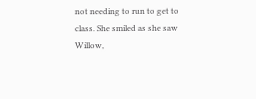not needing to run to get to class. She smiled as she saw Willow,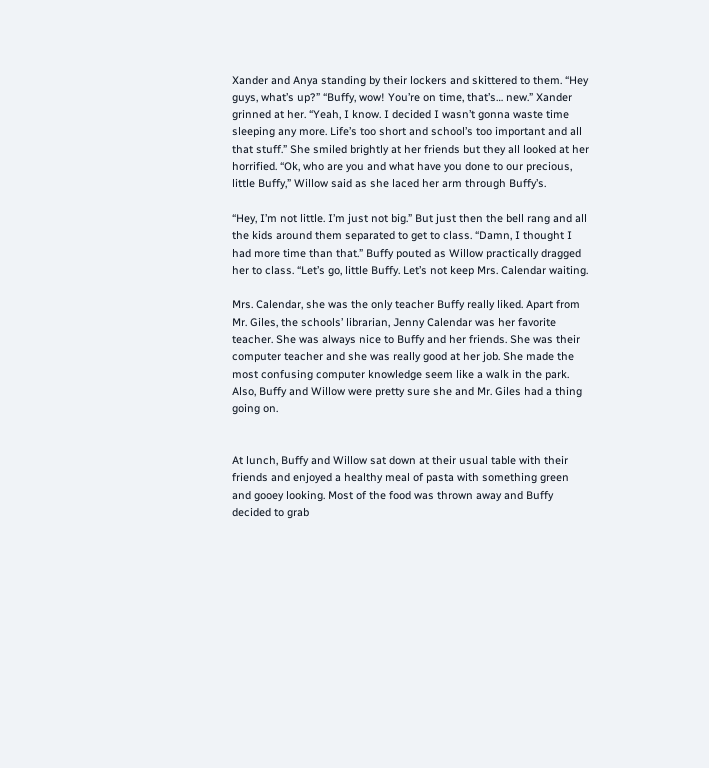Xander and Anya standing by their lockers and skittered to them. “Hey guys, what’s up?” “Buffy, wow! You’re on time, that’s… new.” Xander grinned at her. “Yeah, I know. I decided I wasn’t gonna waste time sleeping any more. Life’s too short and school’s too important and all that stuff.” She smiled brightly at her friends but they all looked at her horrified. “Ok, who are you and what have you done to our precious, little Buffy,” Willow said as she laced her arm through Buffy’s.

“Hey, I’m not little. I’m just not big.” But just then the bell rang and all the kids around them separated to get to class. “Damn, I thought I had more time than that.” Buffy pouted as Willow practically dragged her to class. “Let’s go, little Buffy. Let’s not keep Mrs. Calendar waiting.

Mrs. Calendar, she was the only teacher Buffy really liked. Apart from Mr. Giles, the schools’ librarian, Jenny Calendar was her favorite teacher. She was always nice to Buffy and her friends. She was their computer teacher and she was really good at her job. She made the most confusing computer knowledge seem like a walk in the park. Also, Buffy and Willow were pretty sure she and Mr. Giles had a thing going on.


At lunch, Buffy and Willow sat down at their usual table with their friends and enjoyed a healthy meal of pasta with something green and gooey looking. Most of the food was thrown away and Buffy decided to grab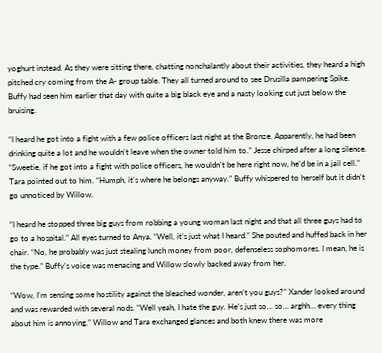yoghurt instead. As they were sitting there, chatting nonchalantly about their activities, they heard a high pitched cry coming from the A- group table. They all turned around to see Drusilla pampering Spike. Buffy had seen him earlier that day with quite a big black eye and a nasty looking cut just below the bruising.

“I heard he got into a fight with a few police officers last night at the Bronze. Apparently, he had been drinking quite a lot and he wouldn’t leave when the owner told him to.” Jesse chirped after a long silence. “Sweetie, if he got into a fight with police officers, he wouldn’t be here right now, he’d be in a jail cell.” Tara pointed out to him. “Humph, it’s where he belongs anyway.” Buffy whispered to herself but it didn’t go unnoticed by Willow.

“I heard he stopped three big guys from robbing a young woman last night and that all three guys had to go to a hospital.” All eyes turned to Anya. “Well, it’s just what I heard.” She pouted and huffed back in her chair. “No, he probably was just stealing lunch money from poor, defenseless sophomores. I mean, he is the type.” Buffy’s voice was menacing and Willow slowly backed away from her.

“Wow, I’m sensing some hostility against the bleached wonder, aren’t you guys?” Xander looked around and was rewarded with several nods. “Well yeah, I hate the guy. He’s just so… so… arghh… every thing about him is annoying.” Willow and Tara exchanged glances and both knew there was more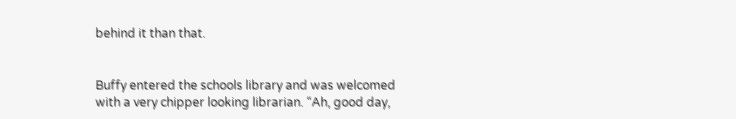behind it than that.


Buffy entered the schools library and was welcomed with a very chipper looking librarian. “Ah, good day,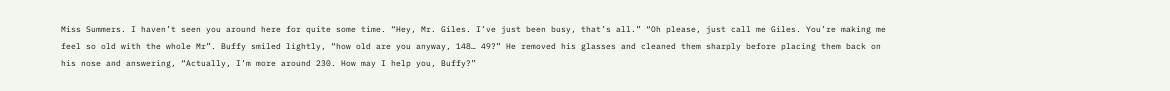Miss Summers. I haven’t seen you around here for quite some time. “Hey, Mr. Giles. I’ve just been busy, that’s all.” “Oh please, just call me Giles. You’re making me feel so old with the whole Mr”. Buffy smiled lightly, “how old are you anyway, 148… 49?” He removed his glasses and cleaned them sharply before placing them back on his nose and answering, “Actually, I’m more around 230. How may I help you, Buffy?”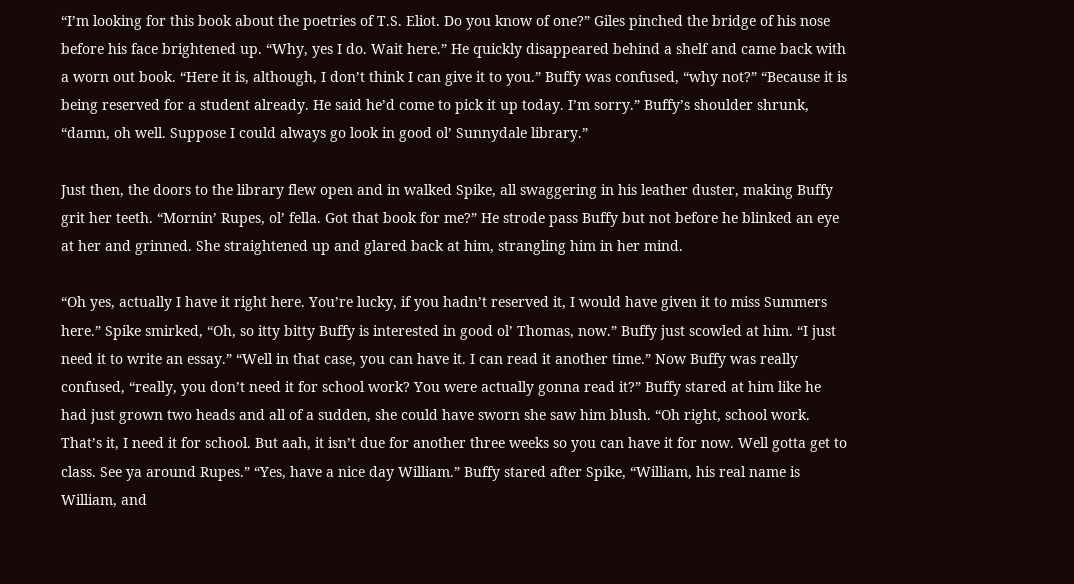“I’m looking for this book about the poetries of T.S. Eliot. Do you know of one?” Giles pinched the bridge of his nose before his face brightened up. “Why, yes I do. Wait here.” He quickly disappeared behind a shelf and came back with a worn out book. “Here it is, although, I don’t think I can give it to you.” Buffy was confused, “why not?” “Because it is being reserved for a student already. He said he’d come to pick it up today. I’m sorry.” Buffy’s shoulder shrunk, “damn, oh well. Suppose I could always go look in good ol’ Sunnydale library.”

Just then, the doors to the library flew open and in walked Spike, all swaggering in his leather duster, making Buffy grit her teeth. “Mornin’ Rupes, ol’ fella. Got that book for me?” He strode pass Buffy but not before he blinked an eye at her and grinned. She straightened up and glared back at him, strangling him in her mind.

“Oh yes, actually I have it right here. You’re lucky, if you hadn’t reserved it, I would have given it to miss Summers here.” Spike smirked, “Oh, so itty bitty Buffy is interested in good ol’ Thomas, now.” Buffy just scowled at him. “I just need it to write an essay.” “Well in that case, you can have it. I can read it another time.” Now Buffy was really confused, “really, you don’t need it for school work? You were actually gonna read it?” Buffy stared at him like he had just grown two heads and all of a sudden, she could have sworn she saw him blush. “Oh right, school work. That’s it, I need it for school. But aah, it isn’t due for another three weeks so you can have it for now. Well gotta get to class. See ya around Rupes.” “Yes, have a nice day William.” Buffy stared after Spike, “William, his real name is William, and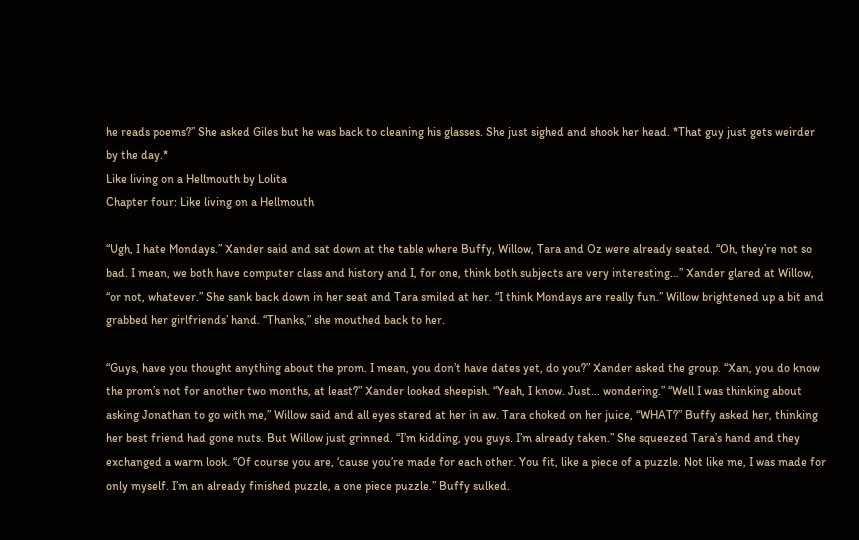he reads poems?” She asked Giles but he was back to cleaning his glasses. She just sighed and shook her head. *That guy just gets weirder by the day.*
Like living on a Hellmouth by Lolita
Chapter four: Like living on a Hellmouth

“Ugh, I hate Mondays.” Xander said and sat down at the table where Buffy, Willow, Tara and Oz were already seated. “Oh, they’re not so bad. I mean, we both have computer class and history and I, for one, think both subjects are very interesting…” Xander glared at Willow, “or not, whatever.” She sank back down in her seat and Tara smiled at her. “I think Mondays are really fun.” Willow brightened up a bit and grabbed her girlfriends’ hand. “Thanks,” she mouthed back to her.

“Guys, have you thought anything about the prom. I mean, you don’t have dates yet, do you?” Xander asked the group. “Xan, you do know the prom’s not for another two months, at least?” Xander looked sheepish. “Yeah, I know. Just… wondering.” “Well I was thinking about asking Jonathan to go with me,” Willow said and all eyes stared at her in aw. Tara choked on her juice, “WHAT?” Buffy asked her, thinking her best friend had gone nuts. But Willow just grinned. “I’m kidding, you guys. I’m already taken.” She squeezed Tara’s hand and they exchanged a warm look. “Of course you are, ‘cause you’re made for each other. You fit, like a piece of a puzzle. Not like me, I was made for only myself. I’m an already finished puzzle, a one piece puzzle.” Buffy sulked.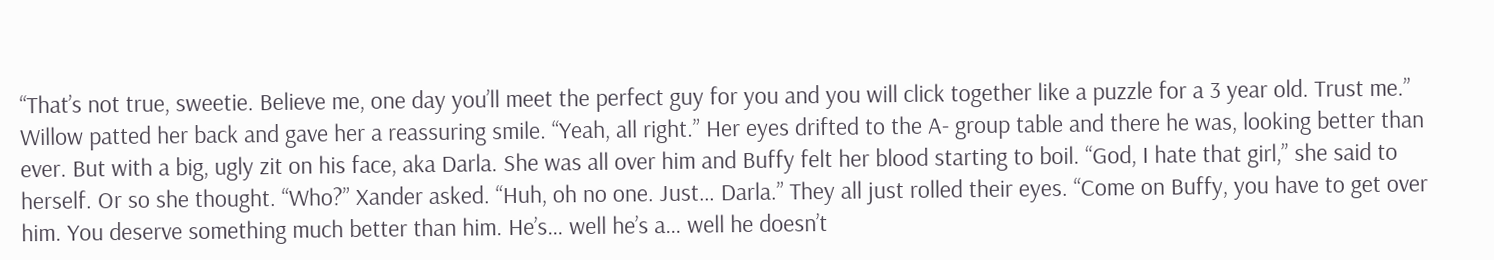“That’s not true, sweetie. Believe me, one day you’ll meet the perfect guy for you and you will click together like a puzzle for a 3 year old. Trust me.” Willow patted her back and gave her a reassuring smile. “Yeah, all right.” Her eyes drifted to the A- group table and there he was, looking better than ever. But with a big, ugly zit on his face, aka Darla. She was all over him and Buffy felt her blood starting to boil. “God, I hate that girl,” she said to herself. Or so she thought. “Who?” Xander asked. “Huh, oh no one. Just… Darla.” They all just rolled their eyes. “Come on Buffy, you have to get over him. You deserve something much better than him. He’s… well he’s a… well he doesn’t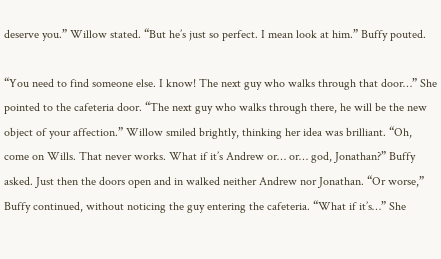deserve you.” Willow stated. “But he’s just so perfect. I mean look at him.” Buffy pouted.

“You need to find someone else. I know! The next guy who walks through that door…” She pointed to the cafeteria door. “The next guy who walks through there, he will be the new object of your affection.” Willow smiled brightly, thinking her idea was brilliant. “Oh, come on Wills. That never works. What if it’s Andrew or… or… god, Jonathan?” Buffy asked. Just then the doors open and in walked neither Andrew nor Jonathan. “Or worse,” Buffy continued, without noticing the guy entering the cafeteria. “What if it’s…” She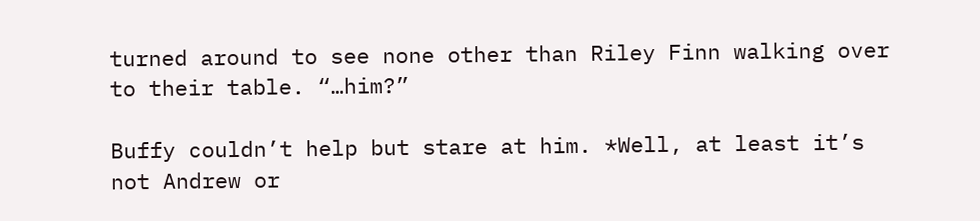turned around to see none other than Riley Finn walking over to their table. “…him?”

Buffy couldn’t help but stare at him. *Well, at least it’s not Andrew or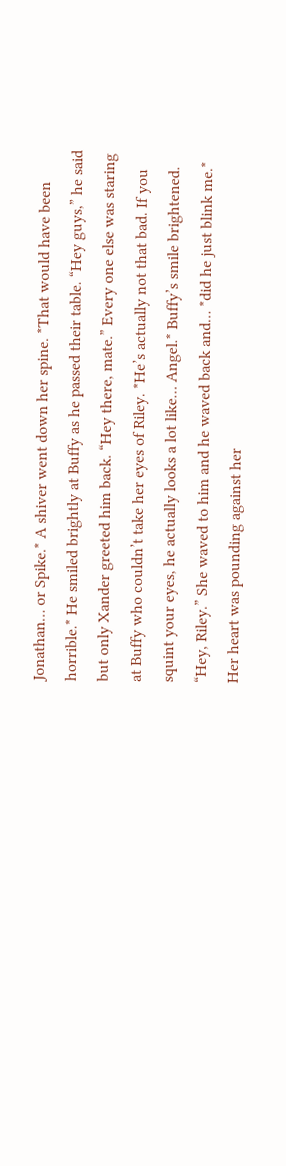Jonathan… or Spike.* A shiver went down her spine. *That would have been horrible.* He smiled brightly at Buffy as he passed their table. “Hey guys,” he said but only Xander greeted him back. “Hey there, mate.” Every one else was staring at Buffy who couldn’t take her eyes of Riley. *He’s actually not that bad. If you squint your eyes, he actually looks a lot like… Angel.* Buffy’s smile brightened. “Hey, Riley.” She waved to him and he waved back and… *did he just blink me.* Her heart was pounding against her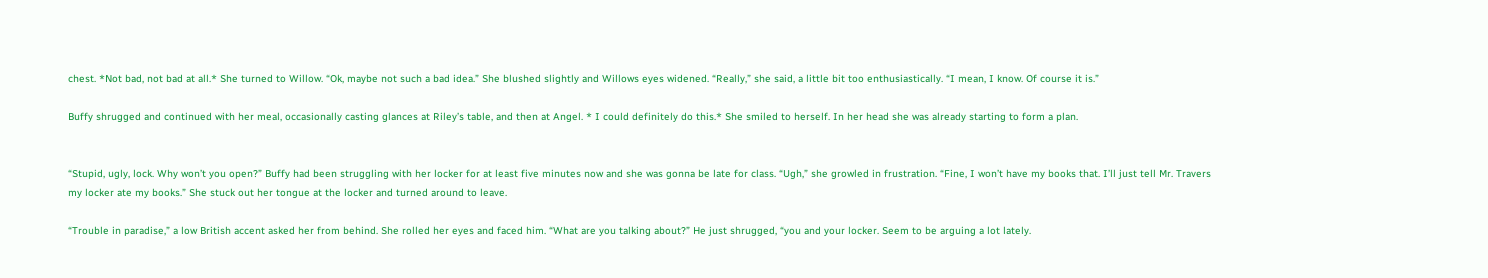chest. *Not bad, not bad at all.* She turned to Willow. “Ok, maybe not such a bad idea.” She blushed slightly and Willows eyes widened. “Really,” she said, a little bit too enthusiastically. “I mean, I know. Of course it is.”

Buffy shrugged and continued with her meal, occasionally casting glances at Riley’s table, and then at Angel. * I could definitely do this.* She smiled to herself. In her head she was already starting to form a plan.


“Stupid, ugly, lock. Why won’t you open?” Buffy had been struggling with her locker for at least five minutes now and she was gonna be late for class. “Ugh,” she growled in frustration. “Fine, I won’t have my books that. I’ll just tell Mr. Travers my locker ate my books.” She stuck out her tongue at the locker and turned around to leave.

“Trouble in paradise,” a low British accent asked her from behind. She rolled her eyes and faced him. “What are you talking about?” He just shrugged, “you and your locker. Seem to be arguing a lot lately.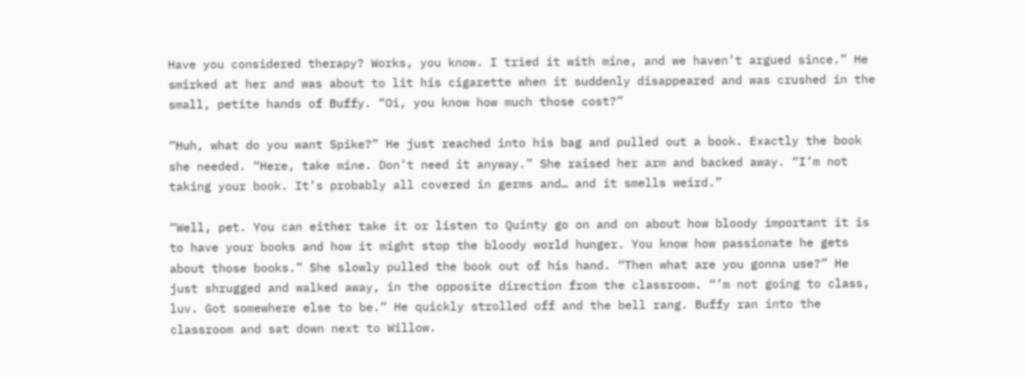Have you considered therapy? Works, you know. I tried it with mine, and we haven’t argued since.” He smirked at her and was about to lit his cigarette when it suddenly disappeared and was crushed in the small, petite hands of Buffy. “Oi, you know how much those cost?”

“Huh, what do you want Spike?” He just reached into his bag and pulled out a book. Exactly the book she needed. “Here, take mine. Don’t need it anyway.” She raised her arm and backed away. “I’m not taking your book. It’s probably all covered in germs and… and it smells weird.”

“Well, pet. You can either take it or listen to Quinty go on and on about how bloody important it is to have your books and how it might stop the bloody world hunger. You know how passionate he gets about those books.” She slowly pulled the book out of his hand. “Then what are you gonna use?” He just shrugged and walked away, in the opposite direction from the classroom. “’m not going to class, luv. Got somewhere else to be.” He quickly strolled off and the bell rang. Buffy ran into the classroom and sat down next to Willow.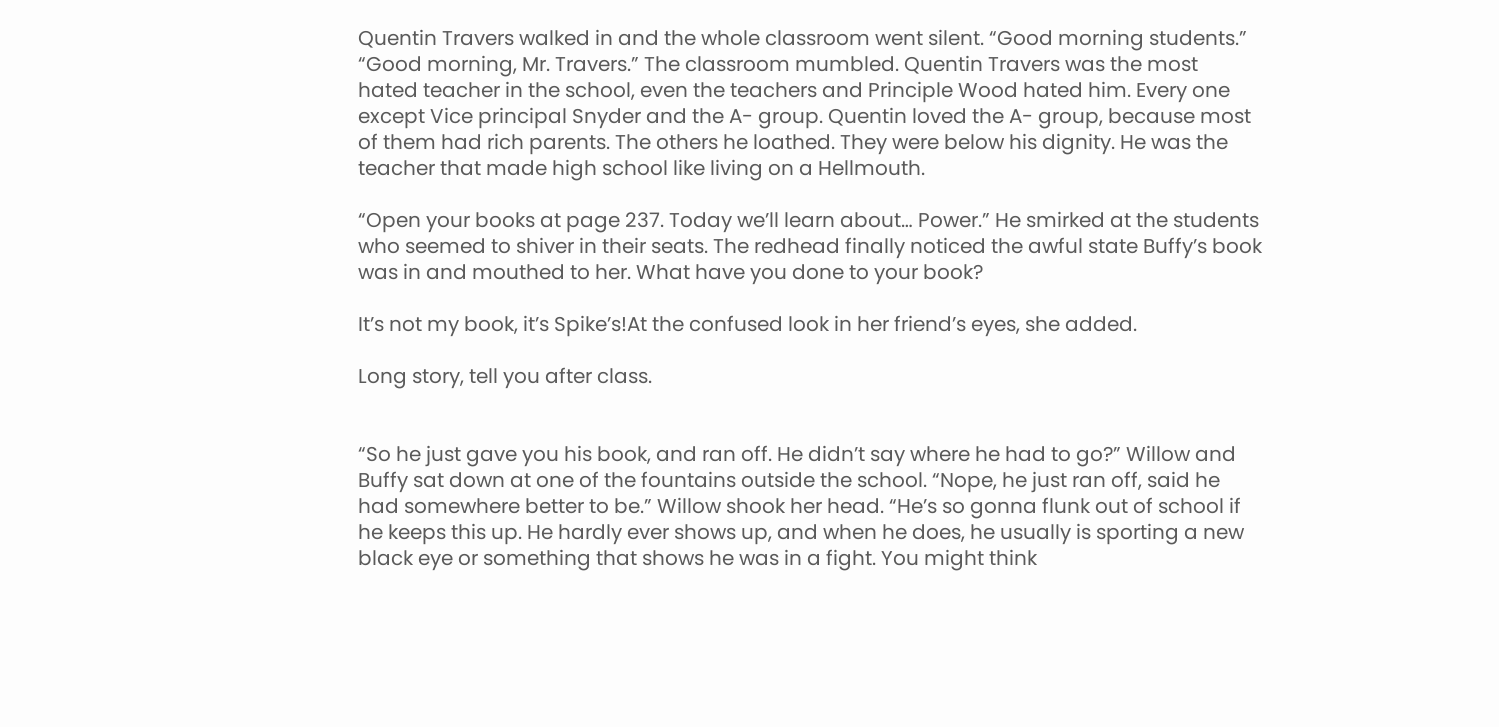Quentin Travers walked in and the whole classroom went silent. “Good morning students.” “Good morning, Mr. Travers.” The classroom mumbled. Quentin Travers was the most hated teacher in the school, even the teachers and Principle Wood hated him. Every one except Vice principal Snyder and the A- group. Quentin loved the A- group, because most of them had rich parents. The others he loathed. They were below his dignity. He was the teacher that made high school like living on a Hellmouth.

“Open your books at page 237. Today we’ll learn about… Power.” He smirked at the students who seemed to shiver in their seats. The redhead finally noticed the awful state Buffy’s book was in and mouthed to her. What have you done to your book?

It’s not my book, it’s Spike’s!At the confused look in her friend’s eyes, she added.

Long story, tell you after class.


“So he just gave you his book, and ran off. He didn’t say where he had to go?” Willow and Buffy sat down at one of the fountains outside the school. “Nope, he just ran off, said he had somewhere better to be.” Willow shook her head. “He’s so gonna flunk out of school if he keeps this up. He hardly ever shows up, and when he does, he usually is sporting a new black eye or something that shows he was in a fight. You might think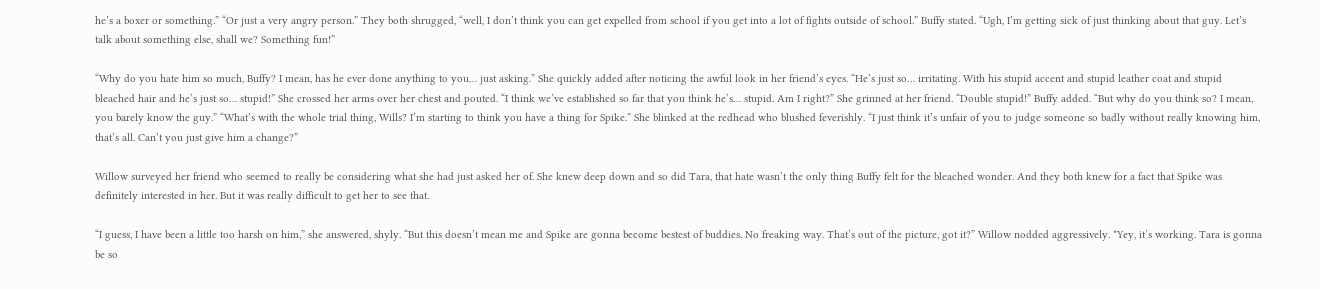he’s a boxer or something.” “Or just a very angry person.” They both shrugged, “well, I don’t think you can get expelled from school if you get into a lot of fights outside of school.” Buffy stated. “Ugh, I’m getting sick of just thinking about that guy. Let’s talk about something else, shall we? Something fun!”

“Why do you hate him so much, Buffy? I mean, has he ever done anything to you… just asking.” She quickly added after noticing the awful look in her friend’s eyes. “He’s just so… irritating. With his stupid accent and stupid leather coat and stupid bleached hair and he’s just so… stupid!” She crossed her arms over her chest and pouted. “I think we’ve established so far that you think he’s… stupid. Am I right?” She grinned at her friend. “Double stupid!” Buffy added. “But why do you think so? I mean, you barely know the guy.” “What’s with the whole trial thing, Wills? I’m starting to think you have a thing for Spike.” She blinked at the redhead who blushed feverishly. “I just think it’s unfair of you to judge someone so badly without really knowing him, that’s all. Can’t you just give him a change?”

Willow surveyed her friend who seemed to really be considering what she had just asked her of. She knew deep down and so did Tara, that hate wasn’t the only thing Buffy felt for the bleached wonder. And they both knew for a fact that Spike was definitely interested in her. But it was really difficult to get her to see that.

“I guess, I have been a little too harsh on him,” she answered, shyly. “But this doesn’t mean me and Spike are gonna become bestest of buddies. No freaking way. That’s out of the picture, got it?” Willow nodded aggressively. *Yey, it’s working. Tara is gonna be so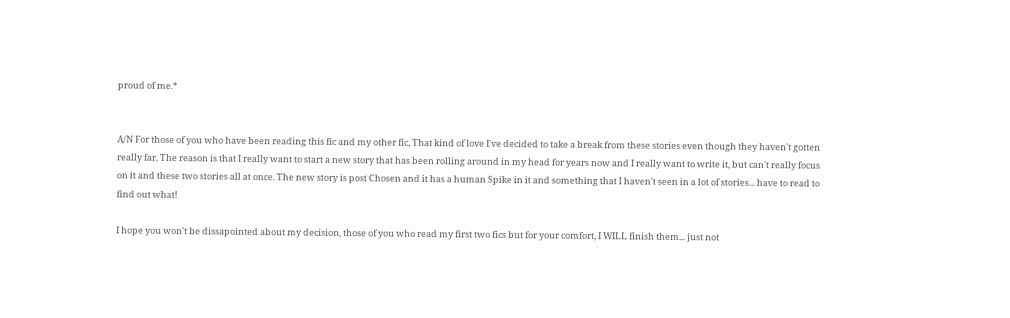proud of me.*


A/N For those of you who have been reading this fic and my other fic, That kind of love I've decided to take a break from these stories even though they haven't gotten really far. The reason is that I really want to start a new story that has been rolling around in my head for years now and I really want to write it, but can't really focus on it and these two stories all at once. The new story is post Chosen and it has a human Spike in it and something that I haven't seen in a lot of stories... have to read to find out what!

I hope you won't be dissapointed about my decision, those of you who read my first two fics but for your comfort, I WILL finish them... just not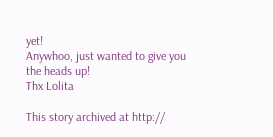yet!
Anywhoo, just wanted to give you the heads up!
Thx Lolita

This story archived at http://